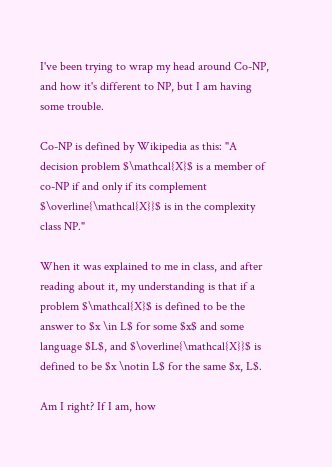I've been trying to wrap my head around Co-NP, and how it's different to NP, but I am having some trouble.

Co-NP is defined by Wikipedia as this: "A decision problem $\mathcal{X}$ is a member of co-NP if and only if its complement $\overline{\mathcal{X}}$ is in the complexity class NP."

When it was explained to me in class, and after reading about it, my understanding is that if a problem $\mathcal{X}$ is defined to be the answer to $x \in L$ for some $x$ and some language $L$, and $\overline{\mathcal{X}}$ is defined to be $x \notin L$ for the same $x, L$.

Am I right? If I am, how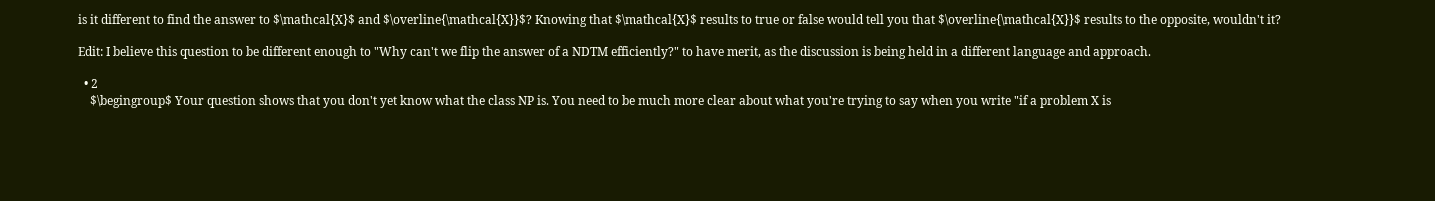is it different to find the answer to $\mathcal{X}$ and $\overline{\mathcal{X}}$? Knowing that $\mathcal{X}$ results to true or false would tell you that $\overline{\mathcal{X}}$ results to the opposite, wouldn't it?

Edit: I believe this question to be different enough to "Why can't we flip the answer of a NDTM efficiently?" to have merit, as the discussion is being held in a different language and approach.

  • 2
    $\begingroup$ Your question shows that you don't yet know what the class NP is. You need to be much more clear about what you're trying to say when you write "if a problem X is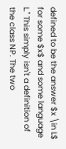defined to be the answer $x \in L$ for some $x$ and some language L." This simply isn't a definition of the class NP. The two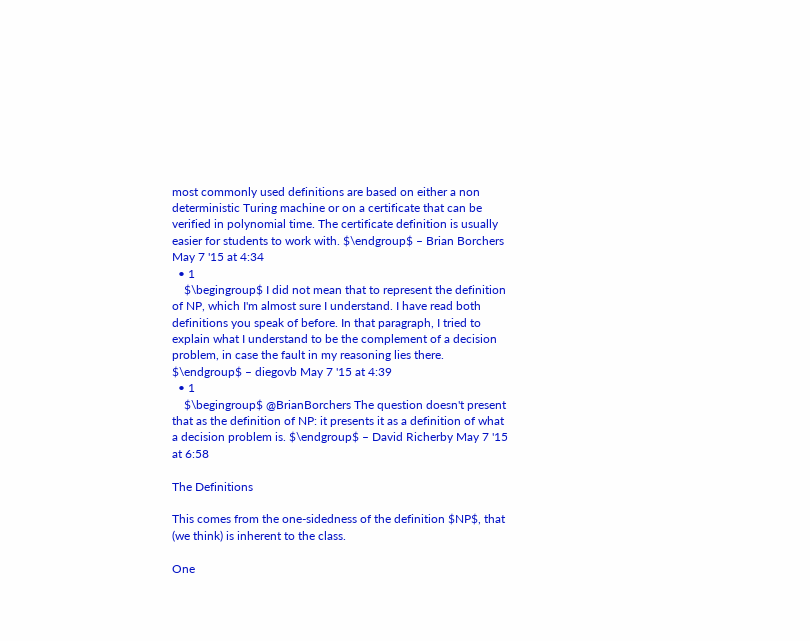most commonly used definitions are based on either a non deterministic Turing machine or on a certificate that can be verified in polynomial time. The certificate definition is usually easier for students to work with. $\endgroup$ – Brian Borchers May 7 '15 at 4:34
  • 1
    $\begingroup$ I did not mean that to represent the definition of NP, which I'm almost sure I understand. I have read both definitions you speak of before. In that paragraph, I tried to explain what I understand to be the complement of a decision problem, in case the fault in my reasoning lies there. $\endgroup$ – diegovb May 7 '15 at 4:39
  • 1
    $\begingroup$ @BrianBorchers The question doesn't present that as the definition of NP: it presents it as a definition of what a decision problem is. $\endgroup$ – David Richerby May 7 '15 at 6:58

The Definitions

This comes from the one-sidedness of the definition $NP$, that (we think) is inherent to the class.

One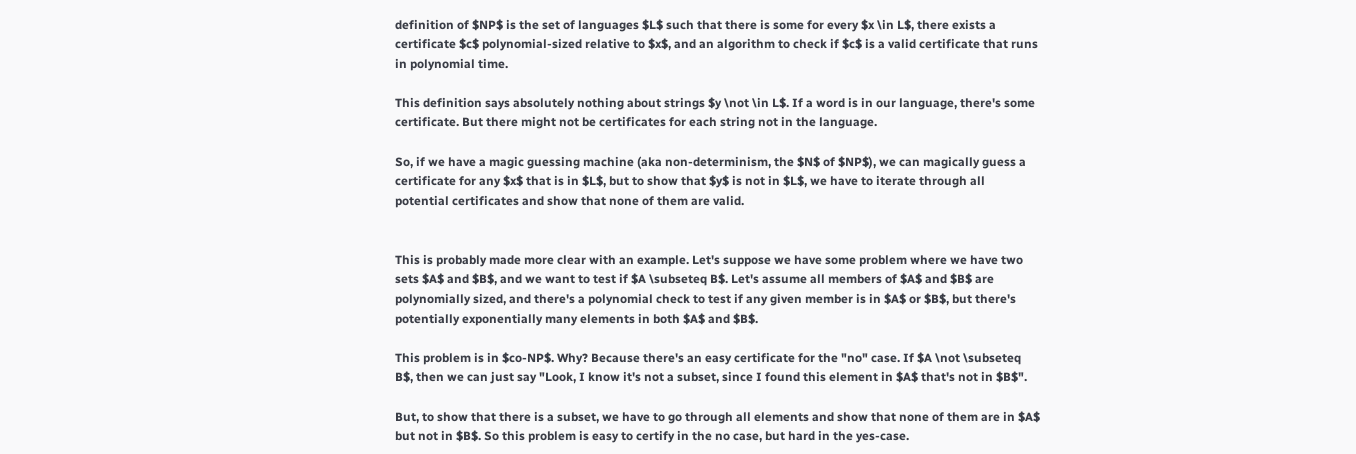definition of $NP$ is the set of languages $L$ such that there is some for every $x \in L$, there exists a certificate $c$ polynomial-sized relative to $x$, and an algorithm to check if $c$ is a valid certificate that runs in polynomial time.

This definition says absolutely nothing about strings $y \not \in L$. If a word is in our language, there's some certificate. But there might not be certificates for each string not in the language.

So, if we have a magic guessing machine (aka non-determinism, the $N$ of $NP$), we can magically guess a certificate for any $x$ that is in $L$, but to show that $y$ is not in $L$, we have to iterate through all potential certificates and show that none of them are valid.


This is probably made more clear with an example. Let's suppose we have some problem where we have two sets $A$ and $B$, and we want to test if $A \subseteq B$. Let's assume all members of $A$ and $B$ are polynomially sized, and there's a polynomial check to test if any given member is in $A$ or $B$, but there's potentially exponentially many elements in both $A$ and $B$.

This problem is in $co-NP$. Why? Because there's an easy certificate for the "no" case. If $A \not \subseteq B$, then we can just say "Look, I know it's not a subset, since I found this element in $A$ that's not in $B$".

But, to show that there is a subset, we have to go through all elements and show that none of them are in $A$ but not in $B$. So this problem is easy to certify in the no case, but hard in the yes-case.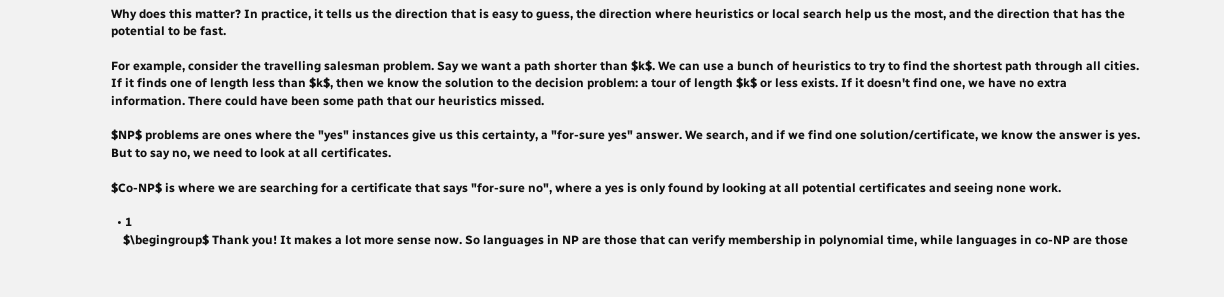Why does this matter? In practice, it tells us the direction that is easy to guess, the direction where heuristics or local search help us the most, and the direction that has the potential to be fast.

For example, consider the travelling salesman problem. Say we want a path shorter than $k$. We can use a bunch of heuristics to try to find the shortest path through all cities. If it finds one of length less than $k$, then we know the solution to the decision problem: a tour of length $k$ or less exists. If it doesn't find one, we have no extra information. There could have been some path that our heuristics missed.

$NP$ problems are ones where the "yes" instances give us this certainty, a "for-sure yes" answer. We search, and if we find one solution/certificate, we know the answer is yes. But to say no, we need to look at all certificates.

$Co-NP$ is where we are searching for a certificate that says "for-sure no", where a yes is only found by looking at all potential certificates and seeing none work.

  • 1
    $\begingroup$ Thank you! It makes a lot more sense now. So languages in NP are those that can verify membership in polynomial time, while languages in co-NP are those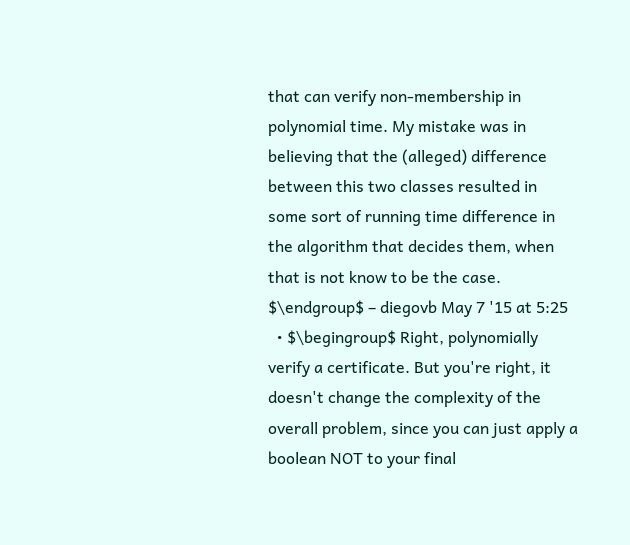that can verify non-membership in polynomial time. My mistake was in believing that the (alleged) difference between this two classes resulted in some sort of running time difference in the algorithm that decides them, when that is not know to be the case. $\endgroup$ – diegovb May 7 '15 at 5:25
  • $\begingroup$ Right, polynomially verify a certificate. But you're right, it doesn't change the complexity of the overall problem, since you can just apply a boolean NOT to your final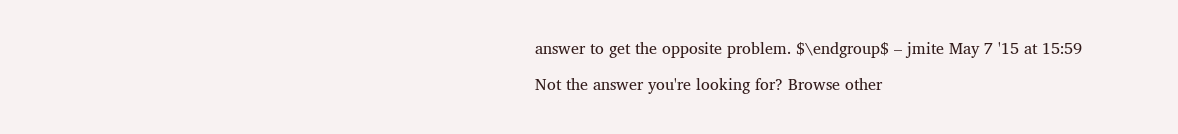answer to get the opposite problem. $\endgroup$ – jmite May 7 '15 at 15:59

Not the answer you're looking for? Browse other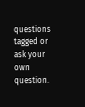questions tagged or ask your own question.